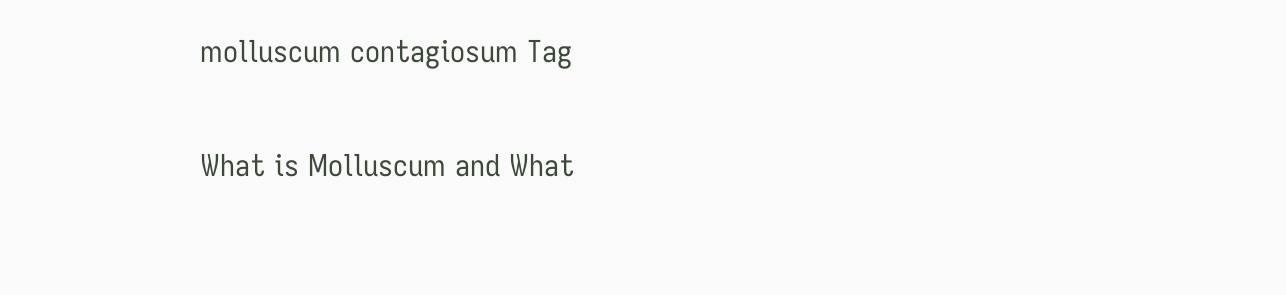molluscum contagiosum Tag

What is Molluscum and What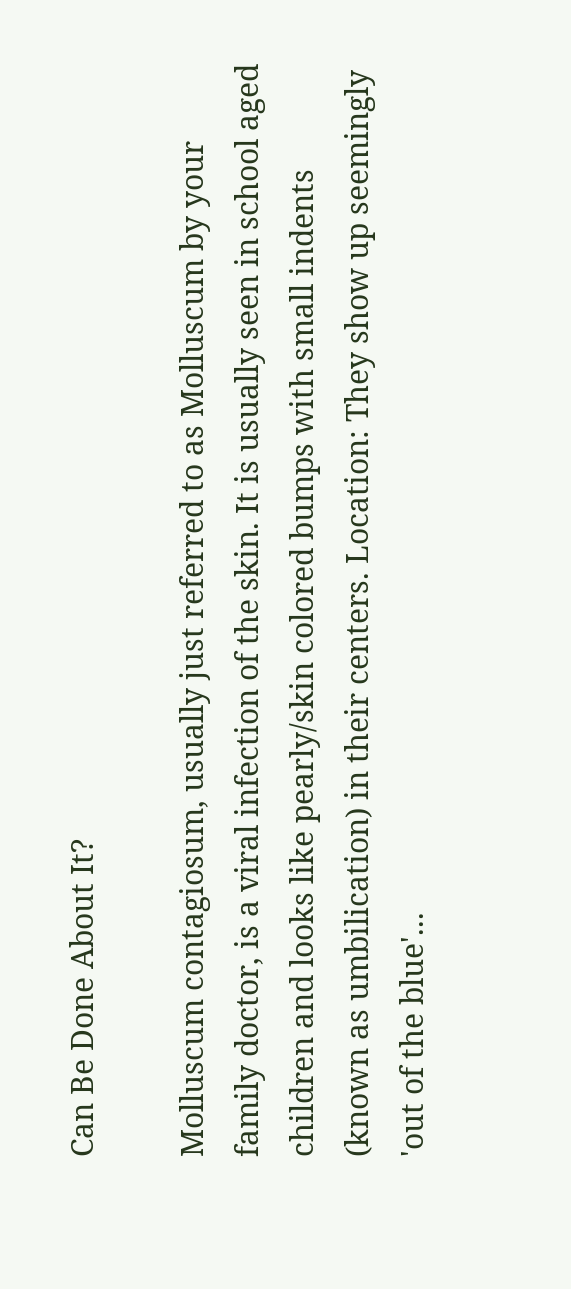Can Be Done About It?

Molluscum contagiosum, usually just referred to as Molluscum by your family doctor, is a viral infection of the skin. It is usually seen in school aged children and looks like pearly/skin colored bumps with small indents (known as umbilication) in their centers. Location: They show up seemingly 'out of the blue'...